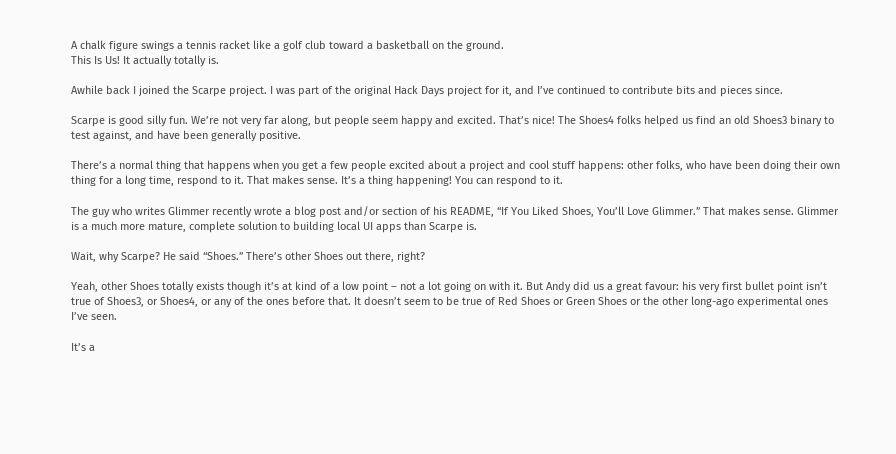A chalk figure swings a tennis racket like a golf club toward a basketball on the ground.
This Is Us! It actually totally is.

Awhile back I joined the Scarpe project. I was part of the original Hack Days project for it, and I’ve continued to contribute bits and pieces since.

Scarpe is good silly fun. We’re not very far along, but people seem happy and excited. That’s nice! The Shoes4 folks helped us find an old Shoes3 binary to test against, and have been generally positive.

There’s a normal thing that happens when you get a few people excited about a project and cool stuff happens: other folks, who have been doing their own thing for a long time, respond to it. That makes sense. It’s a thing happening! You can respond to it.

The guy who writes Glimmer recently wrote a blog post and/or section of his README, “If You Liked Shoes, You’ll Love Glimmer.” That makes sense. Glimmer is a much more mature, complete solution to building local UI apps than Scarpe is.

Wait, why Scarpe? He said “Shoes.” There’s other Shoes out there, right?

Yeah, other Shoes totally exists though it’s at kind of a low point – not a lot going on with it. But Andy did us a great favour: his very first bullet point isn’t true of Shoes3, or Shoes4, or any of the ones before that. It doesn’t seem to be true of Red Shoes or Green Shoes or the other long-ago experimental ones I’ve seen.

It’s a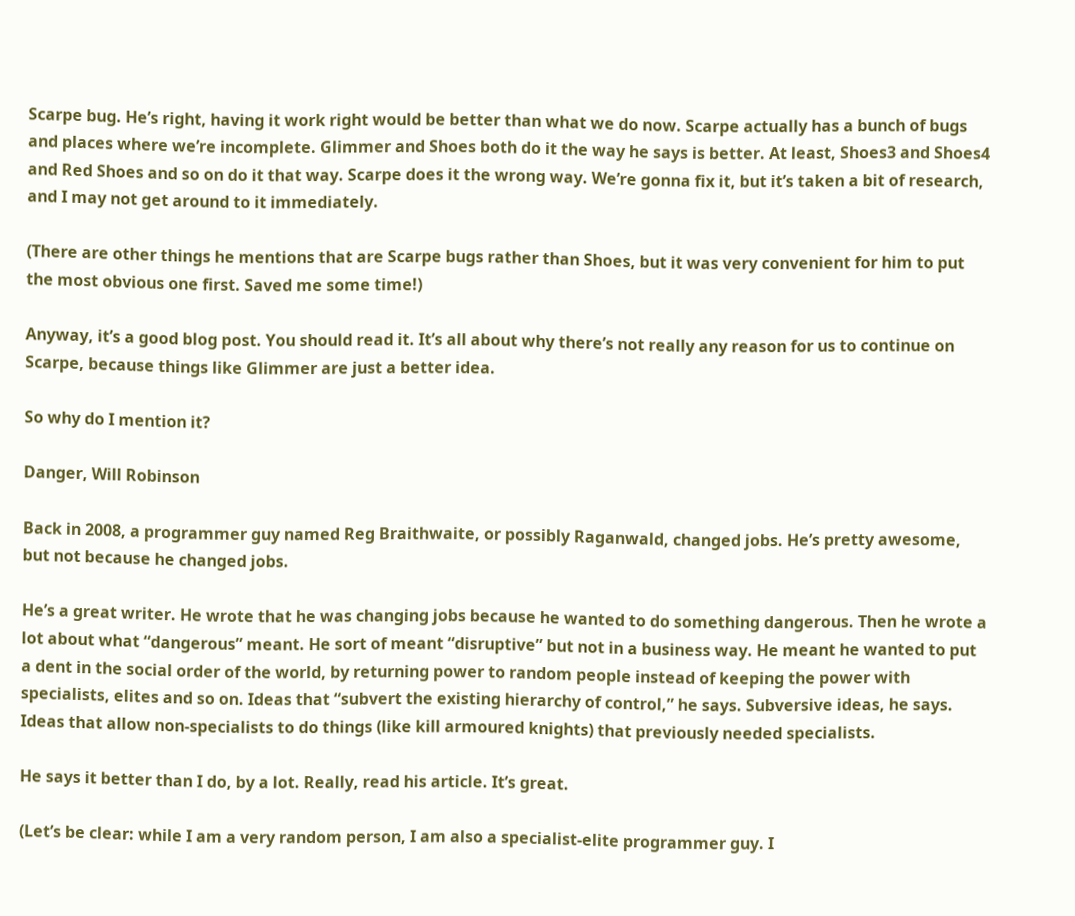Scarpe bug. He’s right, having it work right would be better than what we do now. Scarpe actually has a bunch of bugs and places where we’re incomplete. Glimmer and Shoes both do it the way he says is better. At least, Shoes3 and Shoes4 and Red Shoes and so on do it that way. Scarpe does it the wrong way. We’re gonna fix it, but it’s taken a bit of research, and I may not get around to it immediately.

(There are other things he mentions that are Scarpe bugs rather than Shoes, but it was very convenient for him to put the most obvious one first. Saved me some time!)

Anyway, it’s a good blog post. You should read it. It’s all about why there’s not really any reason for us to continue on Scarpe, because things like Glimmer are just a better idea.

So why do I mention it?

Danger, Will Robinson

Back in 2008, a programmer guy named Reg Braithwaite, or possibly Raganwald, changed jobs. He’s pretty awesome, but not because he changed jobs.

He’s a great writer. He wrote that he was changing jobs because he wanted to do something dangerous. Then he wrote a lot about what “dangerous” meant. He sort of meant “disruptive” but not in a business way. He meant he wanted to put a dent in the social order of the world, by returning power to random people instead of keeping the power with specialists, elites and so on. Ideas that “subvert the existing hierarchy of control,” he says. Subversive ideas, he says. Ideas that allow non-specialists to do things (like kill armoured knights) that previously needed specialists.

He says it better than I do, by a lot. Really, read his article. It’s great.

(Let’s be clear: while I am a very random person, I am also a specialist-elite programmer guy. I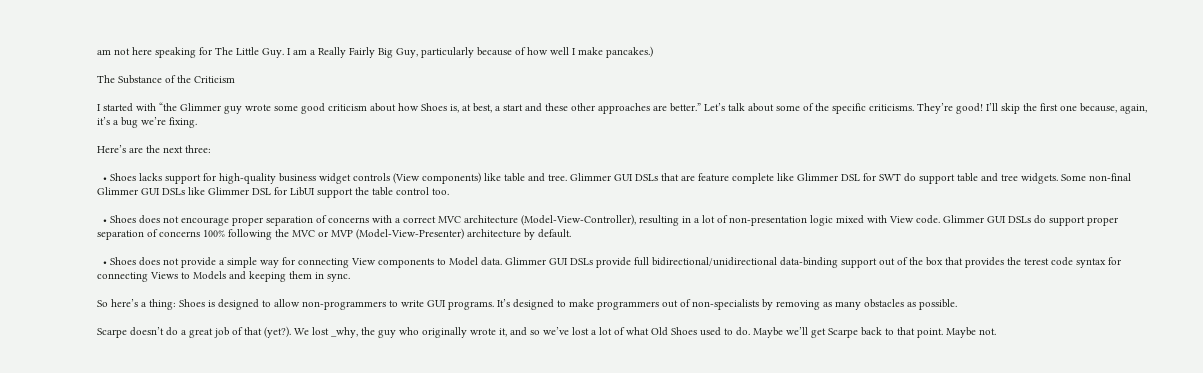am not here speaking for The Little Guy. I am a Really Fairly Big Guy, particularly because of how well I make pancakes.)

The Substance of the Criticism

I started with “the Glimmer guy wrote some good criticism about how Shoes is, at best, a start and these other approaches are better.” Let’s talk about some of the specific criticisms. They’re good! I’ll skip the first one because, again, it’s a bug we’re fixing.

Here’s are the next three:

  • Shoes lacks support for high-quality business widget controls (View components) like table and tree. Glimmer GUI DSLs that are feature complete like Glimmer DSL for SWT do support table and tree widgets. Some non-final Glimmer GUI DSLs like Glimmer DSL for LibUI support the table control too.

  • Shoes does not encourage proper separation of concerns with a correct MVC architecture (Model-View-Controller), resulting in a lot of non-presentation logic mixed with View code. Glimmer GUI DSLs do support proper separation of concerns 100% following the MVC or MVP (Model-View-Presenter) architecture by default.

  • Shoes does not provide a simple way for connecting View components to Model data. Glimmer GUI DSLs provide full bidirectional/unidirectional data-binding support out of the box that provides the terest code syntax for connecting Views to Models and keeping them in sync.

So here’s a thing: Shoes is designed to allow non-programmers to write GUI programs. It’s designed to make programmers out of non-specialists by removing as many obstacles as possible.

Scarpe doesn’t do a great job of that (yet?). We lost _why, the guy who originally wrote it, and so we’ve lost a lot of what Old Shoes used to do. Maybe we’ll get Scarpe back to that point. Maybe not.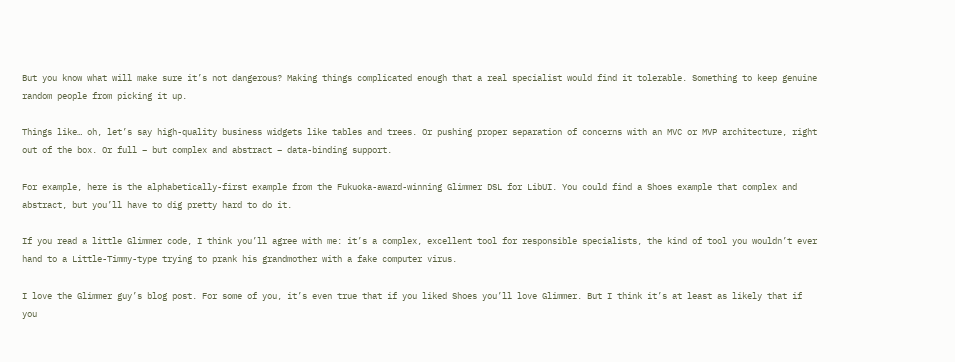But you know what will make sure it’s not dangerous? Making things complicated enough that a real specialist would find it tolerable. Something to keep genuine random people from picking it up.

Things like… oh, let’s say high-quality business widgets like tables and trees. Or pushing proper separation of concerns with an MVC or MVP architecture, right out of the box. Or full – but complex and abstract – data-binding support.

For example, here is the alphabetically-first example from the Fukuoka-award-winning Glimmer DSL for LibUI. You could find a Shoes example that complex and abstract, but you’ll have to dig pretty hard to do it.

If you read a little Glimmer code, I think you’ll agree with me: it’s a complex, excellent tool for responsible specialists, the kind of tool you wouldn’t ever hand to a Little-Timmy-type trying to prank his grandmother with a fake computer virus.

I love the Glimmer guy’s blog post. For some of you, it’s even true that if you liked Shoes you’ll love Glimmer. But I think it’s at least as likely that if you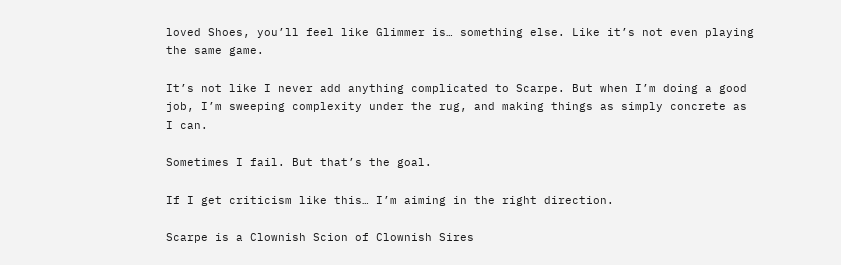loved Shoes, you’ll feel like Glimmer is… something else. Like it’s not even playing the same game.

It’s not like I never add anything complicated to Scarpe. But when I’m doing a good job, I’m sweeping complexity under the rug, and making things as simply concrete as I can.

Sometimes I fail. But that’s the goal.

If I get criticism like this… I’m aiming in the right direction.

Scarpe is a Clownish Scion of Clownish Sires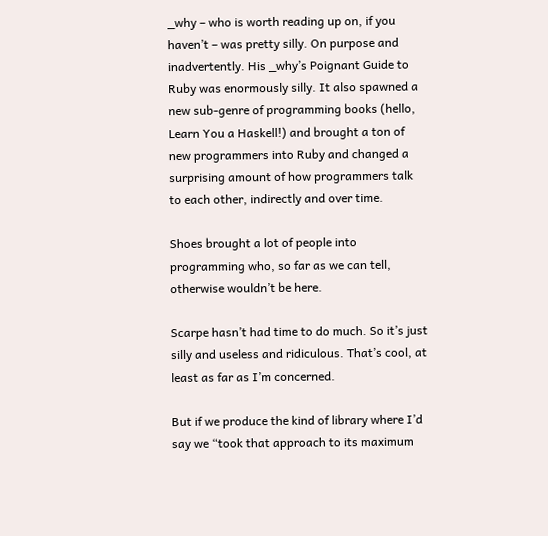_why – who is worth reading up on, if you haven’t – was pretty silly. On purpose and inadvertently. His _why’s Poignant Guide to Ruby was enormously silly. It also spawned a new sub-genre of programming books (hello, Learn You a Haskell!) and brought a ton of new programmers into Ruby and changed a surprising amount of how programmers talk to each other, indirectly and over time.

Shoes brought a lot of people into programming who, so far as we can tell, otherwise wouldn’t be here.

Scarpe hasn’t had time to do much. So it’s just silly and useless and ridiculous. That’s cool, at least as far as I’m concerned.

But if we produce the kind of library where I’d say we “took that approach to its maximum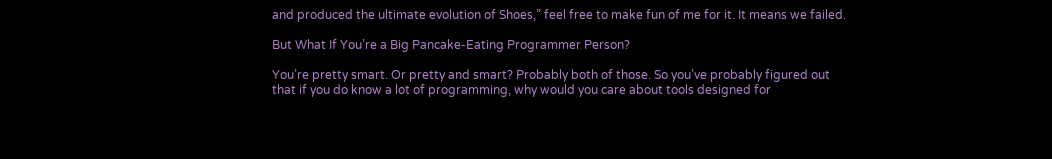and produced the ultimate evolution of Shoes,” feel free to make fun of me for it. It means we failed.

But What If You’re a Big Pancake-Eating Programmer Person?

You’re pretty smart. Or pretty and smart? Probably both of those. So you’ve probably figured out that if you do know a lot of programming, why would you care about tools designed for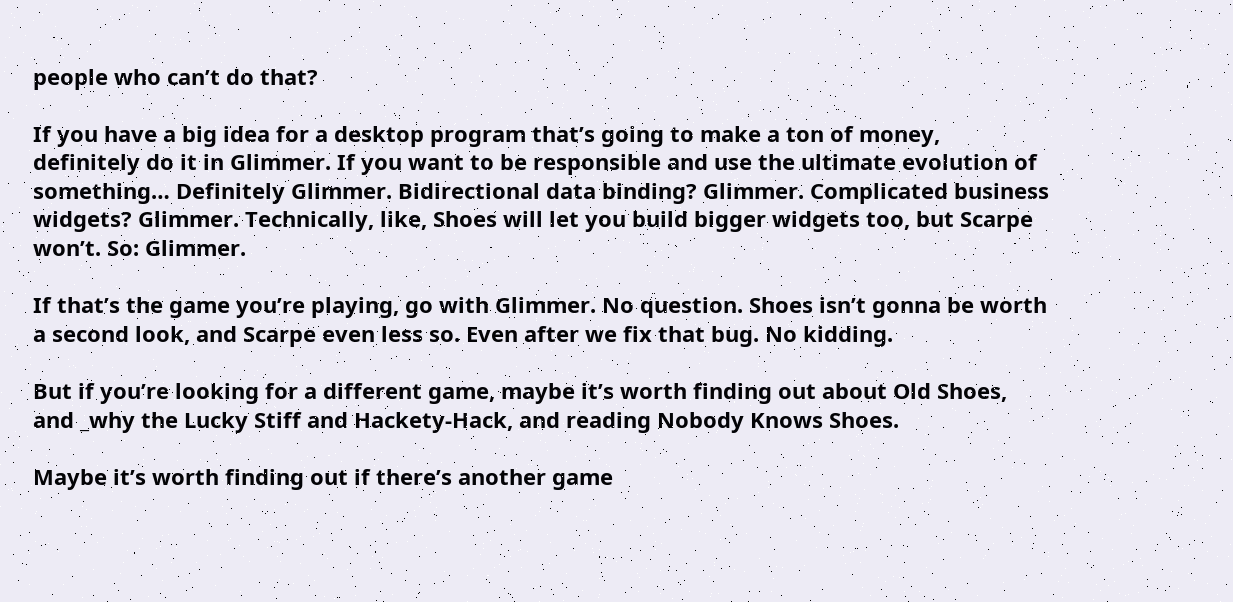people who can’t do that?

If you have a big idea for a desktop program that’s going to make a ton of money, definitely do it in Glimmer. If you want to be responsible and use the ultimate evolution of something… Definitely Glimmer. Bidirectional data binding? Glimmer. Complicated business widgets? Glimmer. Technically, like, Shoes will let you build bigger widgets too, but Scarpe won’t. So: Glimmer.

If that’s the game you’re playing, go with Glimmer. No question. Shoes isn’t gonna be worth a second look, and Scarpe even less so. Even after we fix that bug. No kidding.

But if you’re looking for a different game, maybe it’s worth finding out about Old Shoes, and _why the Lucky Stiff and Hackety-Hack, and reading Nobody Knows Shoes.

Maybe it’s worth finding out if there’s another game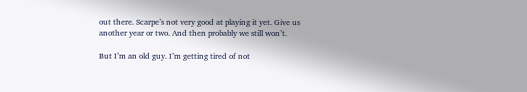out there. Scarpe’s not very good at playing it yet. Give us another year or two. And then probably we still won’t.

But I’m an old guy. I’m getting tired of not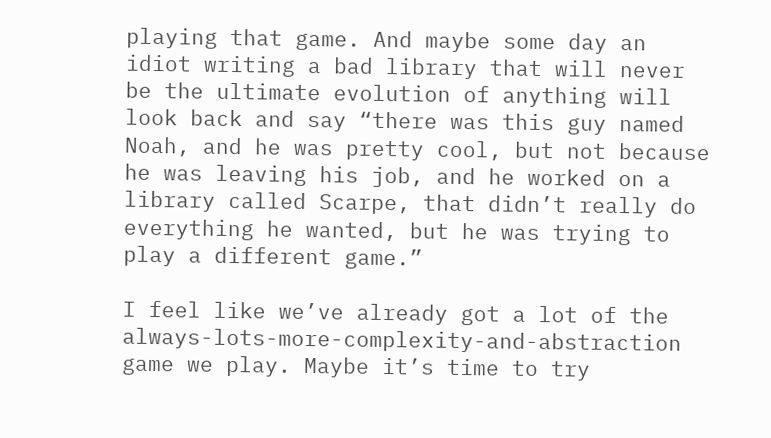playing that game. And maybe some day an idiot writing a bad library that will never be the ultimate evolution of anything will look back and say “there was this guy named Noah, and he was pretty cool, but not because he was leaving his job, and he worked on a library called Scarpe, that didn’t really do everything he wanted, but he was trying to play a different game.”

I feel like we’ve already got a lot of the always-lots-more-complexity-and-abstraction game we play. Maybe it’s time to try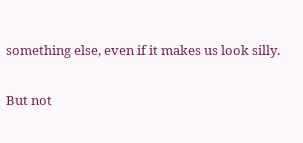something else, even if it makes us look silly.

But not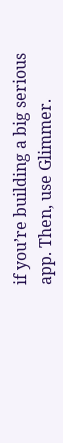if you’re building a big serious app. Then, use Glimmer.